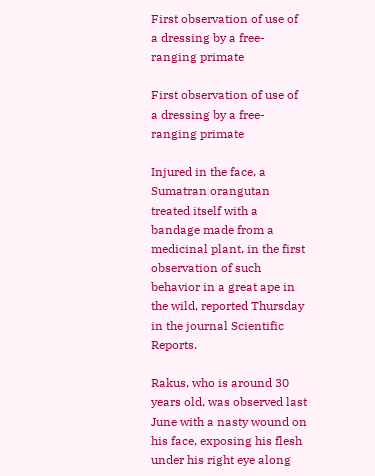First observation of use of a dressing by a free-ranging primate

First observation of use of a dressing by a free-ranging primate

Injured in the face, a Sumatran orangutan treated itself with a bandage made from a medicinal plant, in the first observation of such behavior in a great ape in the wild, reported Thursday in the journal Scientific Reports.

Rakus, who is around 30 years old, was observed last June with a nasty wound on his face, exposing his flesh under his right eye along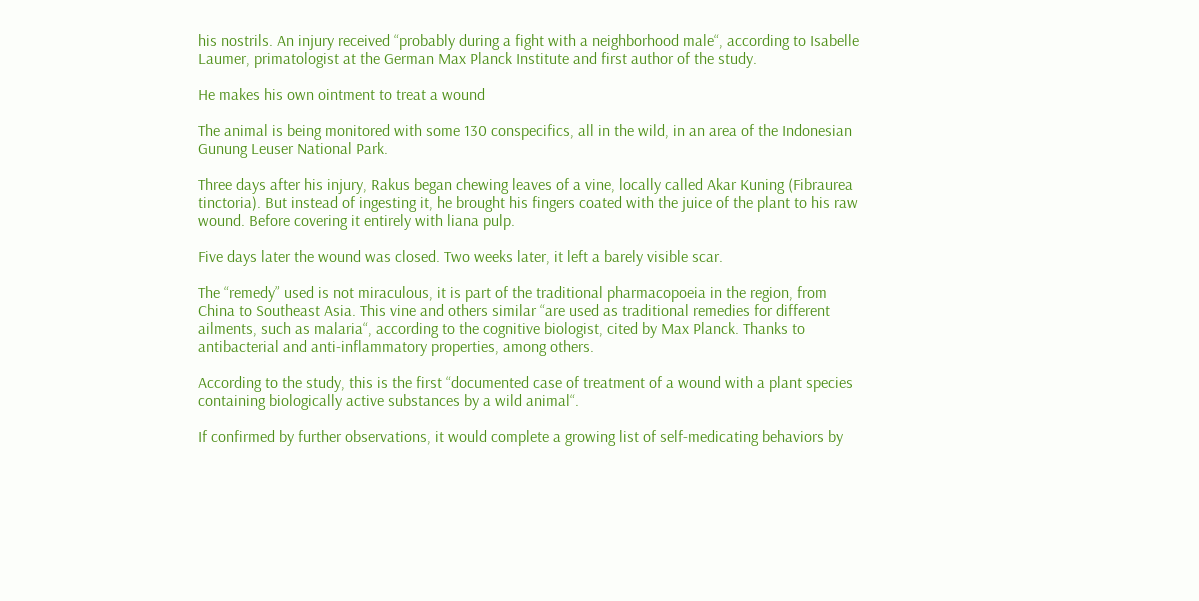his nostrils. An injury received “probably during a fight with a neighborhood male“, according to Isabelle Laumer, primatologist at the German Max Planck Institute and first author of the study.

He makes his own ointment to treat a wound

The animal is being monitored with some 130 conspecifics, all in the wild, in an area of the Indonesian Gunung Leuser National Park.

Three days after his injury, Rakus began chewing leaves of a vine, locally called Akar Kuning (Fibraurea tinctoria). But instead of ingesting it, he brought his fingers coated with the juice of the plant to his raw wound. Before covering it entirely with liana pulp.

Five days later the wound was closed. Two weeks later, it left a barely visible scar.

The “remedy” used is not miraculous, it is part of the traditional pharmacopoeia in the region, from China to Southeast Asia. This vine and others similar “are used as traditional remedies for different ailments, such as malaria“, according to the cognitive biologist, cited by Max Planck. Thanks to antibacterial and anti-inflammatory properties, among others.

According to the study, this is the first “documented case of treatment of a wound with a plant species containing biologically active substances by a wild animal“.

If confirmed by further observations, it would complete a growing list of self-medicating behaviors by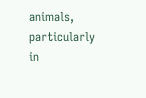animals, particularly in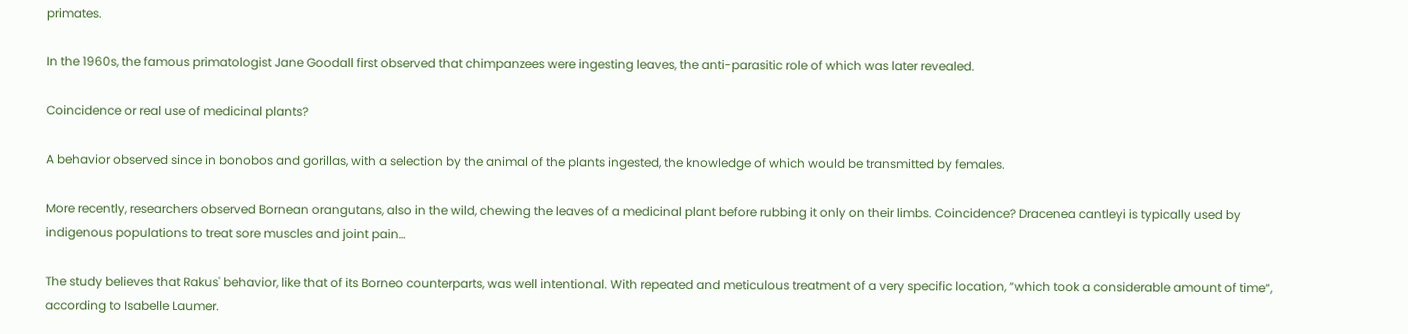primates.

In the 1960s, the famous primatologist Jane Goodall first observed that chimpanzees were ingesting leaves, the anti-parasitic role of which was later revealed.

Coincidence or real use of medicinal plants?

A behavior observed since in bonobos and gorillas, with a selection by the animal of the plants ingested, the knowledge of which would be transmitted by females.

More recently, researchers observed Bornean orangutans, also in the wild, chewing the leaves of a medicinal plant before rubbing it only on their limbs. Coincidence? Dracenea cantleyi is typically used by indigenous populations to treat sore muscles and joint pain…

The study believes that Rakus' behavior, like that of its Borneo counterparts, was well intentional. With repeated and meticulous treatment of a very specific location, “which took a considerable amount of time“, according to Isabelle Laumer.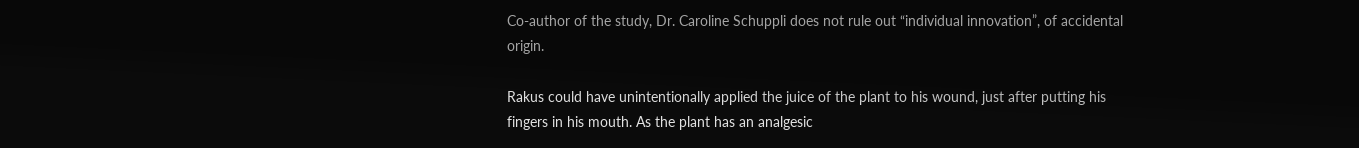Co-author of the study, Dr. Caroline Schuppli does not rule out “individual innovation”, of accidental origin.

Rakus could have unintentionally applied the juice of the plant to his wound, just after putting his fingers in his mouth. As the plant has an analgesic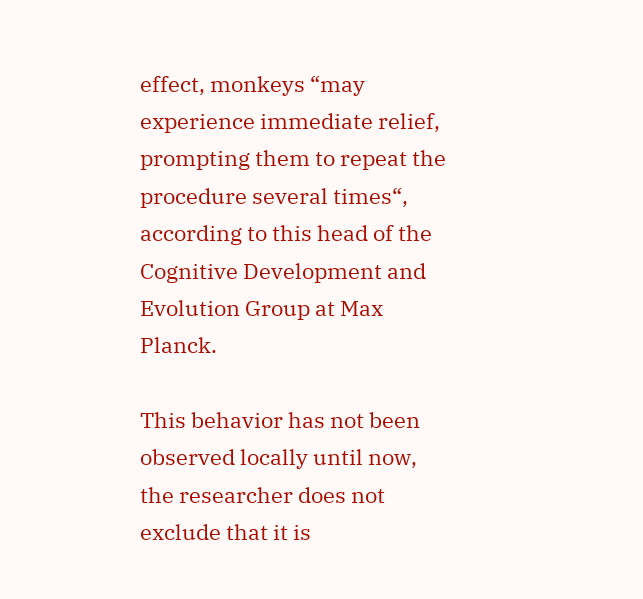effect, monkeys “may experience immediate relief, prompting them to repeat the procedure several times“, according to this head of the Cognitive Development and Evolution Group at Max Planck.

This behavior has not been observed locally until now, the researcher does not exclude that it is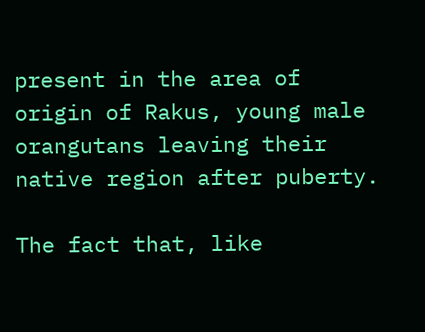present in the area of origin of Rakus, young male orangutans leaving their native region after puberty.

The fact that, like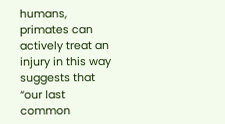humans, primates can actively treat an injury in this way suggests that “our last common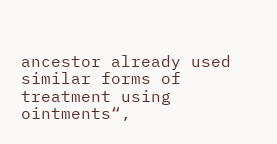ancestor already used similar forms of treatment using ointments“,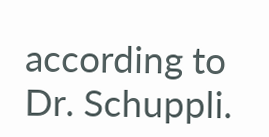according to Dr. Schuppli.